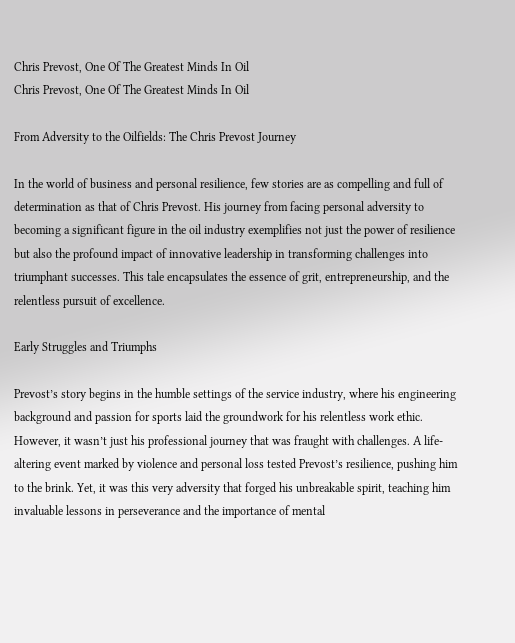Chris Prevost, One Of The Greatest Minds In Oil
Chris Prevost, One Of The Greatest Minds In Oil

From Adversity to the Oilfields: The Chris Prevost Journey

In the world of business and personal resilience, few stories are as compelling and full of determination as that of Chris Prevost. His journey from facing personal adversity to becoming a significant figure in the oil industry exemplifies not just the power of resilience but also the profound impact of innovative leadership in transforming challenges into triumphant successes. This tale encapsulates the essence of grit, entrepreneurship, and the relentless pursuit of excellence.

Early Struggles and Triumphs

Prevost’s story begins in the humble settings of the service industry, where his engineering background and passion for sports laid the groundwork for his relentless work ethic. However, it wasn’t just his professional journey that was fraught with challenges. A life-altering event marked by violence and personal loss tested Prevost’s resilience, pushing him to the brink. Yet, it was this very adversity that forged his unbreakable spirit, teaching him invaluable lessons in perseverance and the importance of mental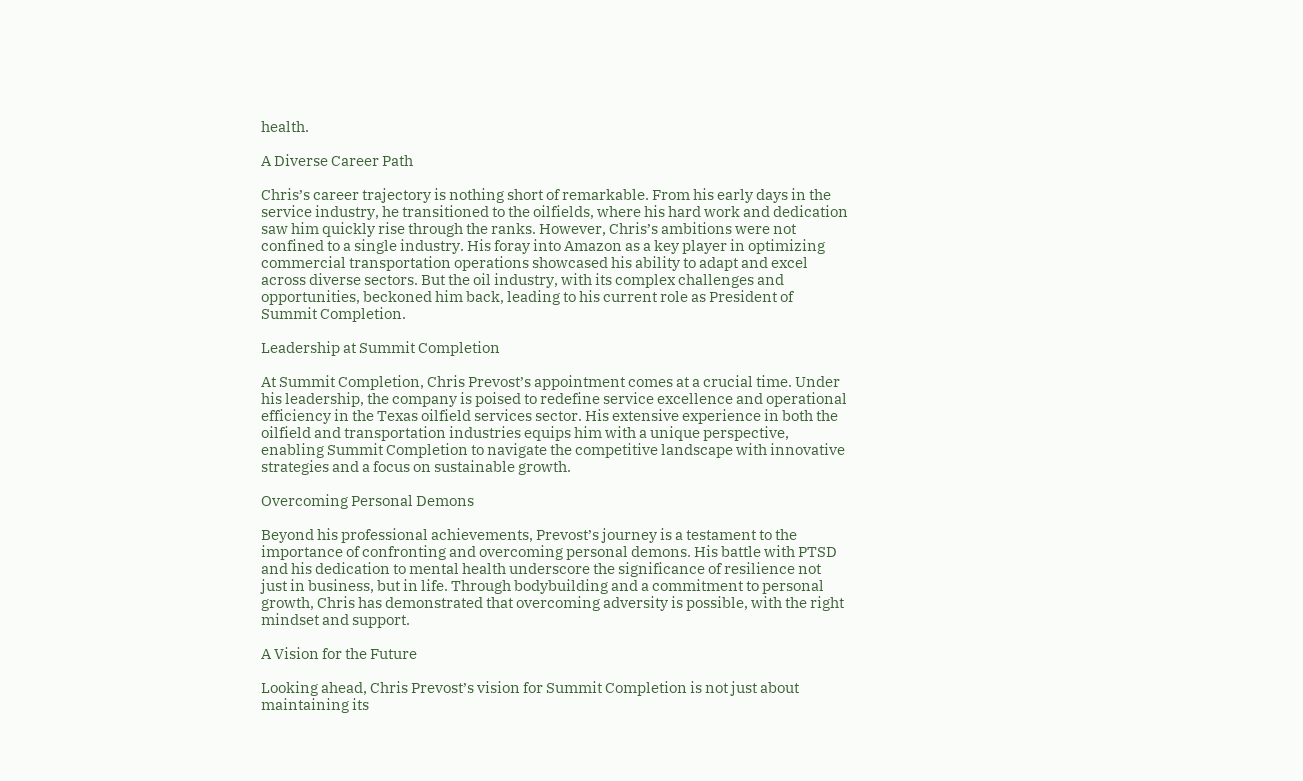health.

A Diverse Career Path

Chris’s career trajectory is nothing short of remarkable. From his early days in the service industry, he transitioned to the oilfields, where his hard work and dedication saw him quickly rise through the ranks. However, Chris’s ambitions were not confined to a single industry. His foray into Amazon as a key player in optimizing commercial transportation operations showcased his ability to adapt and excel across diverse sectors. But the oil industry, with its complex challenges and opportunities, beckoned him back, leading to his current role as President of Summit Completion.

Leadership at Summit Completion

At Summit Completion, Chris Prevost’s appointment comes at a crucial time. Under his leadership, the company is poised to redefine service excellence and operational efficiency in the Texas oilfield services sector. His extensive experience in both the oilfield and transportation industries equips him with a unique perspective, enabling Summit Completion to navigate the competitive landscape with innovative strategies and a focus on sustainable growth.

Overcoming Personal Demons

Beyond his professional achievements, Prevost’s journey is a testament to the importance of confronting and overcoming personal demons. His battle with PTSD and his dedication to mental health underscore the significance of resilience not just in business, but in life. Through bodybuilding and a commitment to personal growth, Chris has demonstrated that overcoming adversity is possible, with the right mindset and support.

A Vision for the Future

Looking ahead, Chris Prevost’s vision for Summit Completion is not just about maintaining its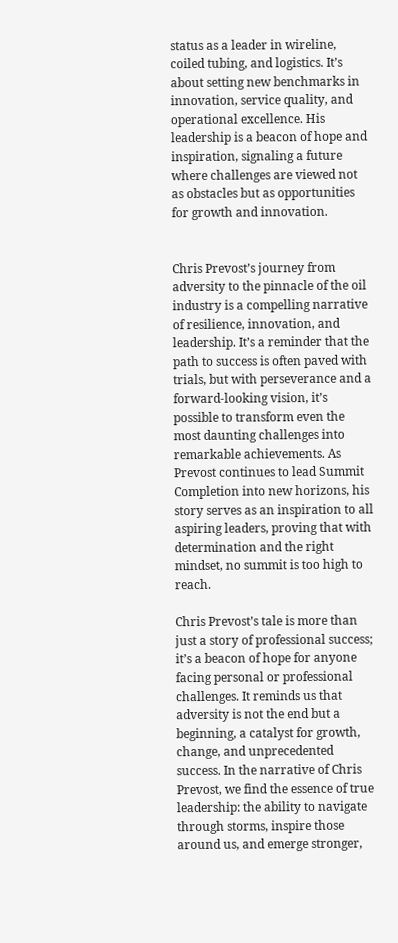status as a leader in wireline, coiled tubing, and logistics. It’s about setting new benchmarks in innovation, service quality, and operational excellence. His leadership is a beacon of hope and inspiration, signaling a future where challenges are viewed not as obstacles but as opportunities for growth and innovation.


Chris Prevost’s journey from adversity to the pinnacle of the oil industry is a compelling narrative of resilience, innovation, and leadership. It’s a reminder that the path to success is often paved with trials, but with perseverance and a forward-looking vision, it’s possible to transform even the most daunting challenges into remarkable achievements. As Prevost continues to lead Summit Completion into new horizons, his story serves as an inspiration to all aspiring leaders, proving that with determination and the right mindset, no summit is too high to reach.

Chris Prevost’s tale is more than just a story of professional success; it’s a beacon of hope for anyone facing personal or professional challenges. It reminds us that adversity is not the end but a beginning, a catalyst for growth, change, and unprecedented success. In the narrative of Chris Prevost, we find the essence of true leadership: the ability to navigate through storms, inspire those around us, and emerge stronger,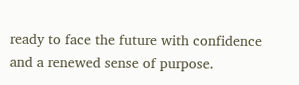ready to face the future with confidence and a renewed sense of purpose.